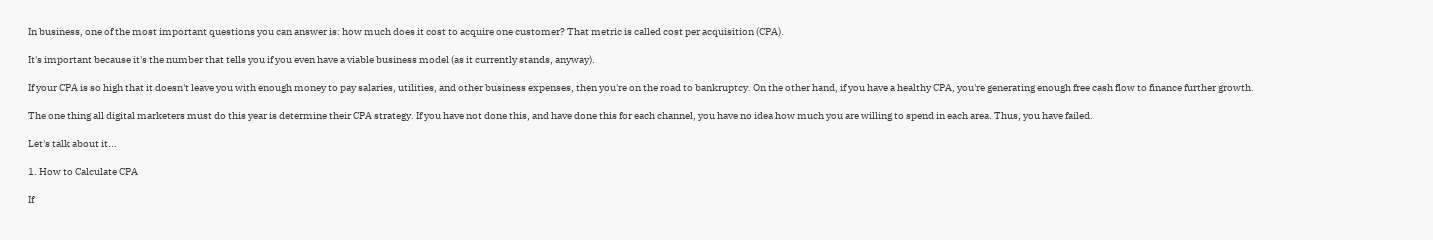In business, one of the most important questions you can answer is: how much does it cost to acquire one customer? That metric is called cost per acquisition (CPA).

It's important because it's the number that tells you if you even have a viable business model (as it currently stands, anyway).

If your CPA is so high that it doesn't leave you with enough money to pay salaries, utilities, and other business expenses, then you're on the road to bankruptcy. On the other hand, if you have a healthy CPA, you're generating enough free cash flow to finance further growth.

The one thing all digital marketers must do this year is determine their CPA strategy. If you have not done this, and have done this for each channel, you have no idea how much you are willing to spend in each area. Thus, you have failed.

Let's talk about it...

1. How to Calculate CPA

If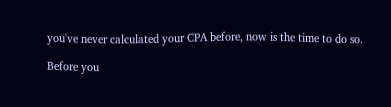you've never calculated your CPA before, now is the time to do so.

Before you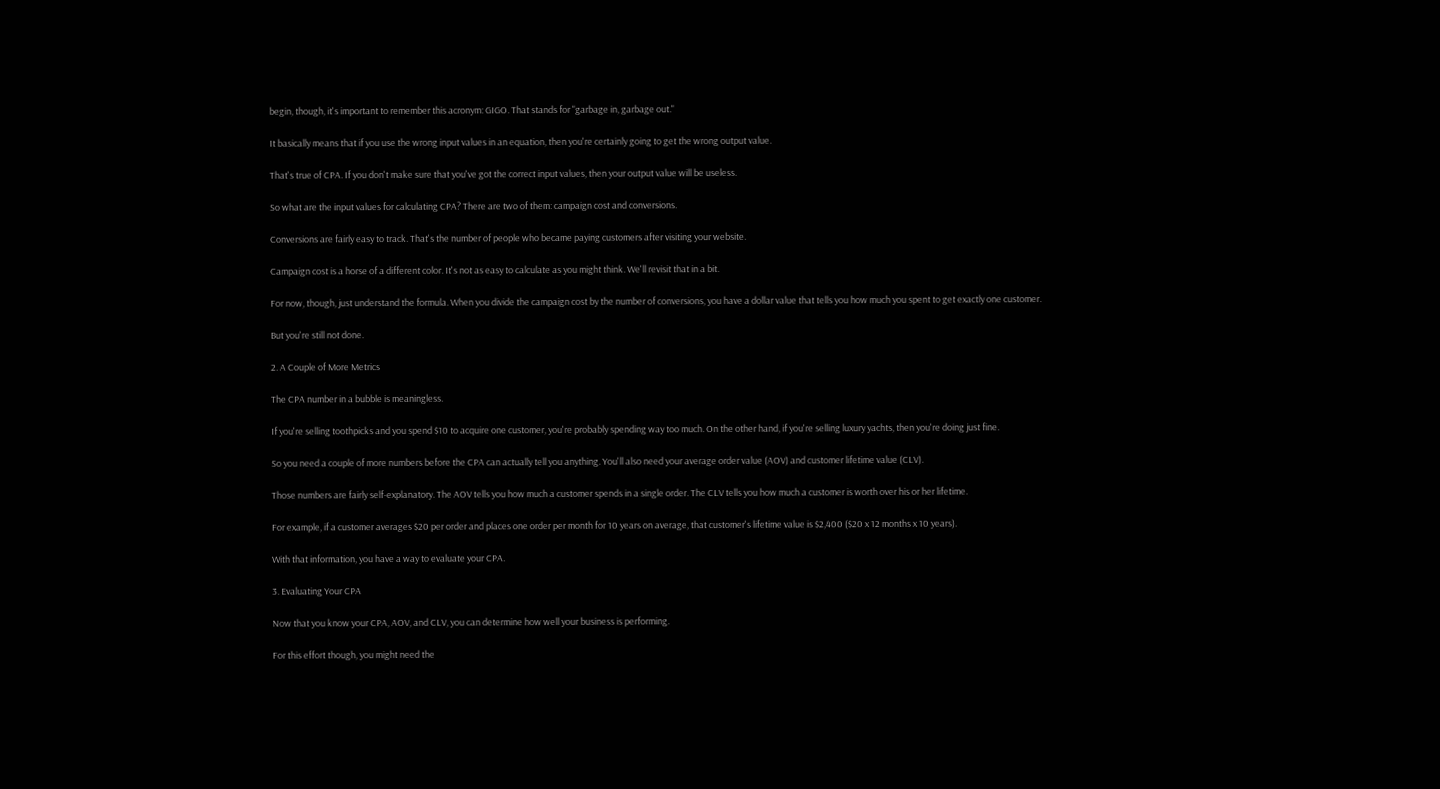begin, though, it's important to remember this acronym: GIGO. That stands for "garbage in, garbage out."

It basically means that if you use the wrong input values in an equation, then you're certainly going to get the wrong output value.

That's true of CPA. If you don't make sure that you've got the correct input values, then your output value will be useless.

So what are the input values for calculating CPA? There are two of them: campaign cost and conversions.

Conversions are fairly easy to track. That's the number of people who became paying customers after visiting your website.

Campaign cost is a horse of a different color. It's not as easy to calculate as you might think. We'll revisit that in a bit.

For now, though, just understand the formula. When you divide the campaign cost by the number of conversions, you have a dollar value that tells you how much you spent to get exactly one customer.

But you're still not done.

2. A Couple of More Metrics

The CPA number in a bubble is meaningless.

If you're selling toothpicks and you spend $10 to acquire one customer, you're probably spending way too much. On the other hand, if you're selling luxury yachts, then you're doing just fine.

So you need a couple of more numbers before the CPA can actually tell you anything. You'll also need your average order value (AOV) and customer lifetime value (CLV).

Those numbers are fairly self-explanatory. The AOV tells you how much a customer spends in a single order. The CLV tells you how much a customer is worth over his or her lifetime.

For example, if a customer averages $20 per order and places one order per month for 10 years on average, that customer's lifetime value is $2,400 ($20 x 12 months x 10 years).

With that information, you have a way to evaluate your CPA.

3. Evaluating Your CPA

Now that you know your CPA, AOV, and CLV, you can determine how well your business is performing.

For this effort though, you might need the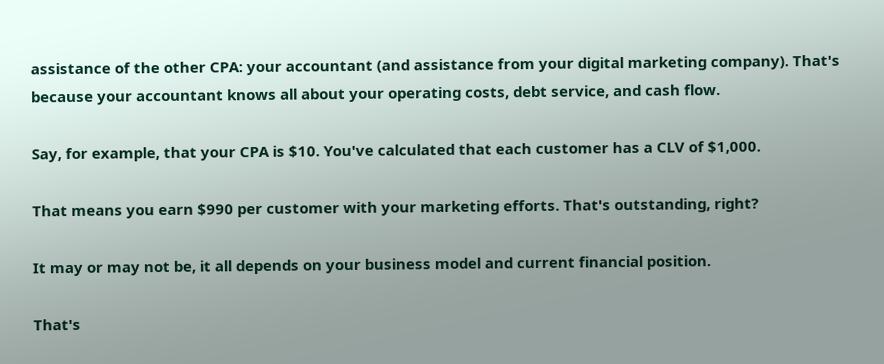assistance of the other CPA: your accountant (and assistance from your digital marketing company). That's because your accountant knows all about your operating costs, debt service, and cash flow.

Say, for example, that your CPA is $10. You've calculated that each customer has a CLV of $1,000.

That means you earn $990 per customer with your marketing efforts. That's outstanding, right?

It may or may not be, it all depends on your business model and current financial position.

That's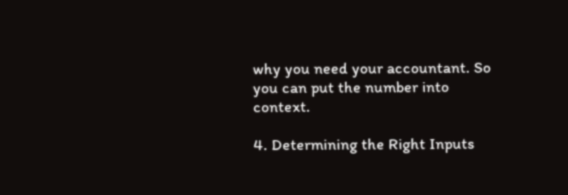why you need your accountant. So you can put the number into context.

4. Determining the Right Inputs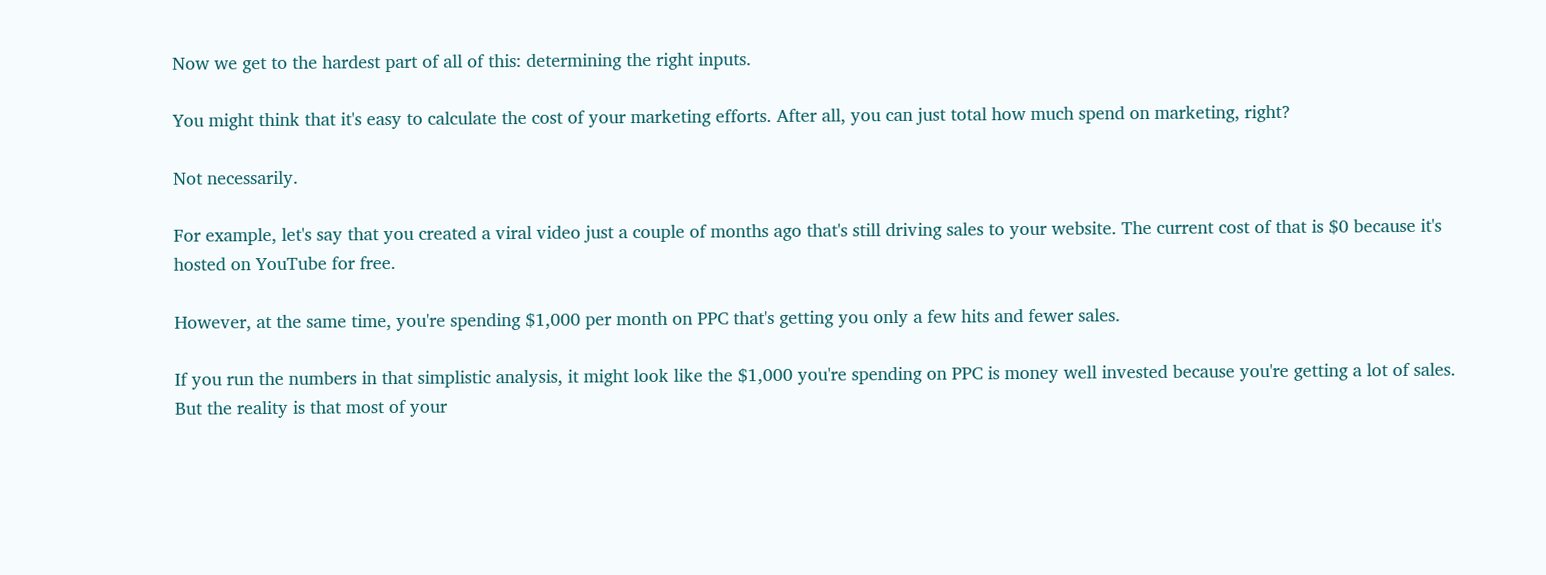Now we get to the hardest part of all of this: determining the right inputs.

You might think that it's easy to calculate the cost of your marketing efforts. After all, you can just total how much spend on marketing, right?

Not necessarily.

For example, let's say that you created a viral video just a couple of months ago that's still driving sales to your website. The current cost of that is $0 because it's hosted on YouTube for free.

However, at the same time, you're spending $1,000 per month on PPC that's getting you only a few hits and fewer sales.

If you run the numbers in that simplistic analysis, it might look like the $1,000 you're spending on PPC is money well invested because you're getting a lot of sales. But the reality is that most of your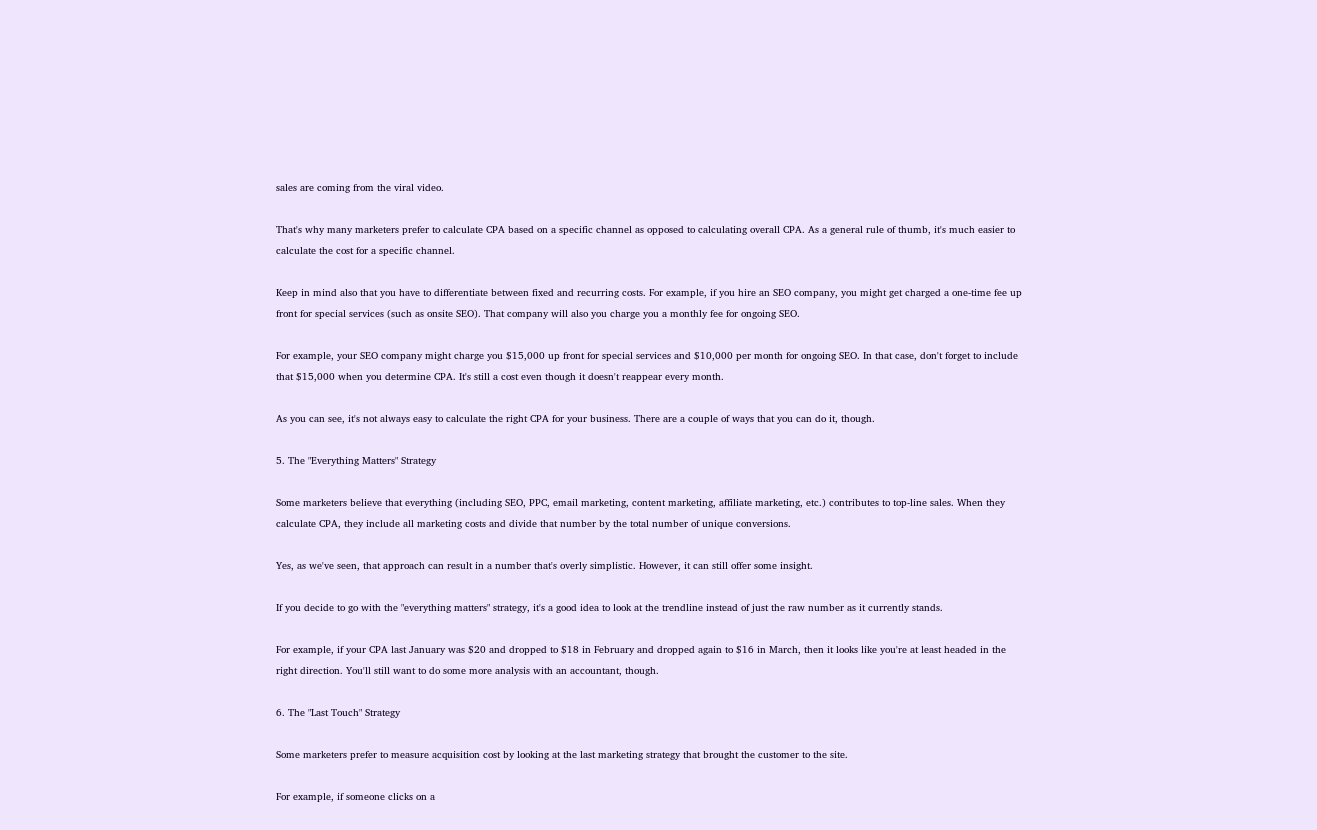sales are coming from the viral video.

That's why many marketers prefer to calculate CPA based on a specific channel as opposed to calculating overall CPA. As a general rule of thumb, it's much easier to calculate the cost for a specific channel.

Keep in mind also that you have to differentiate between fixed and recurring costs. For example, if you hire an SEO company, you might get charged a one-time fee up front for special services (such as onsite SEO). That company will also you charge you a monthly fee for ongoing SEO.

For example, your SEO company might charge you $15,000 up front for special services and $10,000 per month for ongoing SEO. In that case, don't forget to include that $15,000 when you determine CPA. It's still a cost even though it doesn't reappear every month.

As you can see, it's not always easy to calculate the right CPA for your business. There are a couple of ways that you can do it, though.

5. The "Everything Matters" Strategy

Some marketers believe that everything (including SEO, PPC, email marketing, content marketing, affiliate marketing, etc.) contributes to top-line sales. When they calculate CPA, they include all marketing costs and divide that number by the total number of unique conversions.

Yes, as we've seen, that approach can result in a number that's overly simplistic. However, it can still offer some insight.

If you decide to go with the "everything matters" strategy, it's a good idea to look at the trendline instead of just the raw number as it currently stands.

For example, if your CPA last January was $20 and dropped to $18 in February and dropped again to $16 in March, then it looks like you're at least headed in the right direction. You'll still want to do some more analysis with an accountant, though.

6. The "Last Touch" Strategy

Some marketers prefer to measure acquisition cost by looking at the last marketing strategy that brought the customer to the site.

For example, if someone clicks on a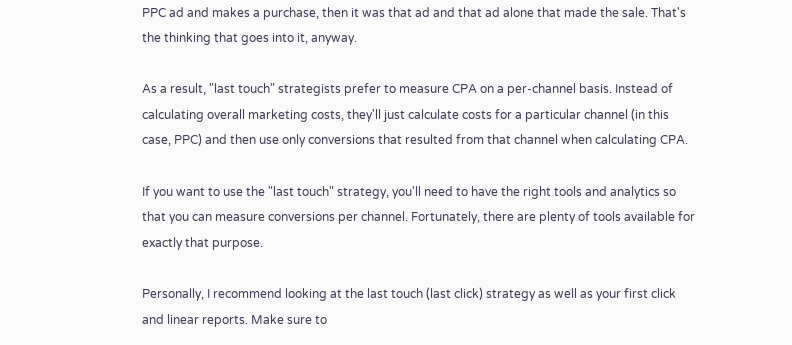PPC ad and makes a purchase, then it was that ad and that ad alone that made the sale. That's the thinking that goes into it, anyway.

As a result, "last touch" strategists prefer to measure CPA on a per-channel basis. Instead of calculating overall marketing costs, they'll just calculate costs for a particular channel (in this case, PPC) and then use only conversions that resulted from that channel when calculating CPA.

If you want to use the "last touch" strategy, you'll need to have the right tools and analytics so that you can measure conversions per channel. Fortunately, there are plenty of tools available for exactly that purpose.

Personally, I recommend looking at the last touch (last click) strategy as well as your first click and linear reports. Make sure to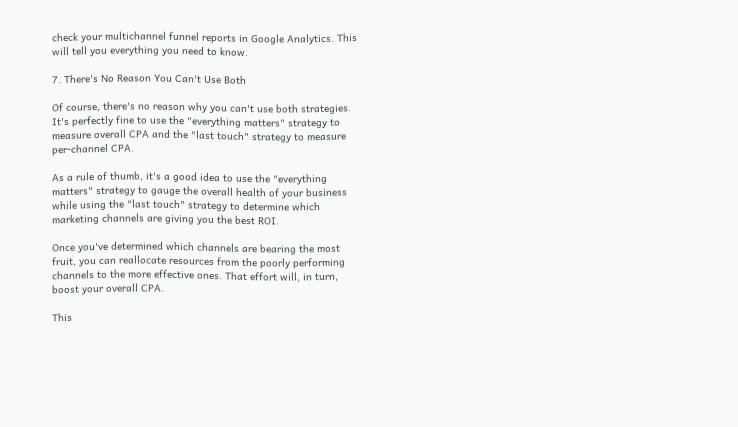check your multichannel funnel reports in Google Analytics. This will tell you everything you need to know.

7. There's No Reason You Can't Use Both

Of course, there's no reason why you can't use both strategies. It's perfectly fine to use the "everything matters" strategy to measure overall CPA and the "last touch" strategy to measure per-channel CPA.

As a rule of thumb, it's a good idea to use the "everything matters" strategy to gauge the overall health of your business while using the "last touch" strategy to determine which marketing channels are giving you the best ROI.

Once you've determined which channels are bearing the most fruit, you can reallocate resources from the poorly performing channels to the more effective ones. That effort will, in turn, boost your overall CPA.

This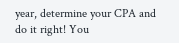year, determine your CPA and do it right! You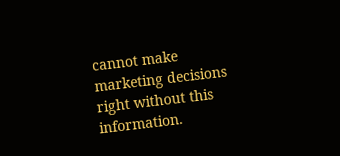cannot make marketing decisions right without this information.